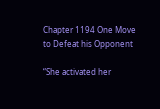Chapter 1194 One Move to Defeat his Opponent

“She activated her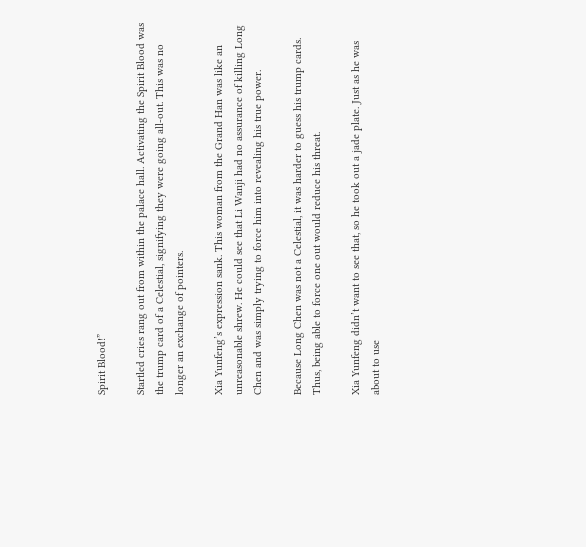Spirit Blood!”

Startled cries rang out from within the palace hall. Activating the Spirit Blood was the trump card of a Celestial, signifying they were going all-out. This was no longer an exchange of pointers.

Xia Yunfeng’s expression sank. This woman from the Grand Han was like an unreasonable shrew. He could see that Li Wanji had no assurance of killing Long Chen and was simply trying to force him into revealing his true power.

Because Long Chen was not a Celestial, it was harder to guess his trump cards. Thus, being able to force one out would reduce his threat.

Xia Yunfeng didn’t want to see that, so he took out a jade plate. Just as he was about to use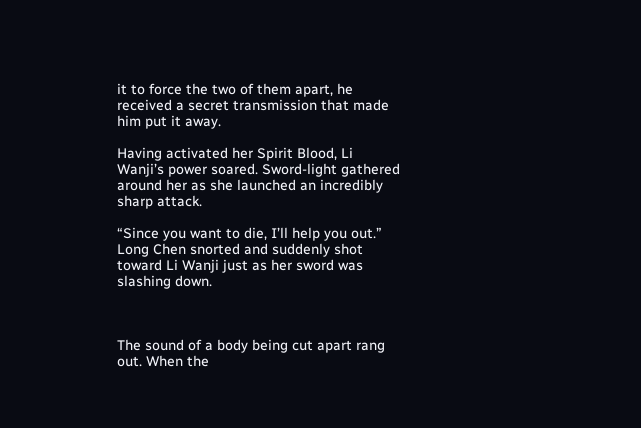it to force the two of them apart, he received a secret transmission that made him put it away.

Having activated her Spirit Blood, Li Wanji’s power soared. Sword-light gathered around her as she launched an incredibly sharp attack.

“Since you want to die, I’ll help you out.” Long Chen snorted and suddenly shot toward Li Wanji just as her sword was slashing down.



The sound of a body being cut apart rang out. When the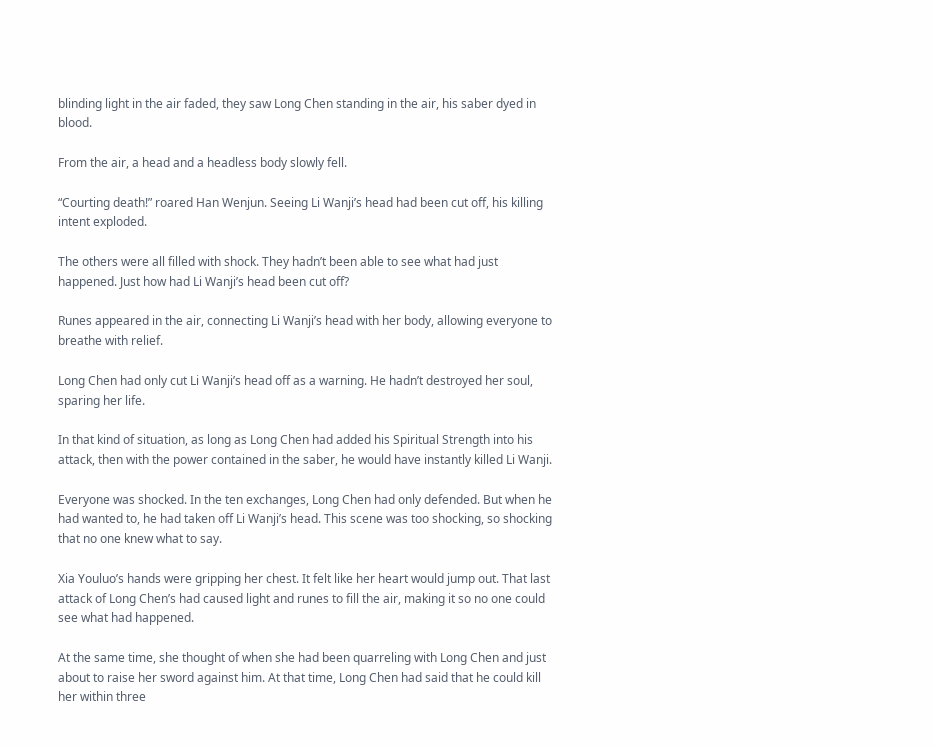blinding light in the air faded, they saw Long Chen standing in the air, his saber dyed in blood.

From the air, a head and a headless body slowly fell.

“Courting death!” roared Han Wenjun. Seeing Li Wanji’s head had been cut off, his killing intent exploded.

The others were all filled with shock. They hadn’t been able to see what had just happened. Just how had Li Wanji’s head been cut off?

Runes appeared in the air, connecting Li Wanji’s head with her body, allowing everyone to breathe with relief.

Long Chen had only cut Li Wanji’s head off as a warning. He hadn’t destroyed her soul, sparing her life.

In that kind of situation, as long as Long Chen had added his Spiritual Strength into his attack, then with the power contained in the saber, he would have instantly killed Li Wanji.

Everyone was shocked. In the ten exchanges, Long Chen had only defended. But when he had wanted to, he had taken off Li Wanji’s head. This scene was too shocking, so shocking that no one knew what to say.

Xia Youluo’s hands were gripping her chest. It felt like her heart would jump out. That last attack of Long Chen’s had caused light and runes to fill the air, making it so no one could see what had happened.

At the same time, she thought of when she had been quarreling with Long Chen and just about to raise her sword against him. At that time, Long Chen had said that he could kill her within three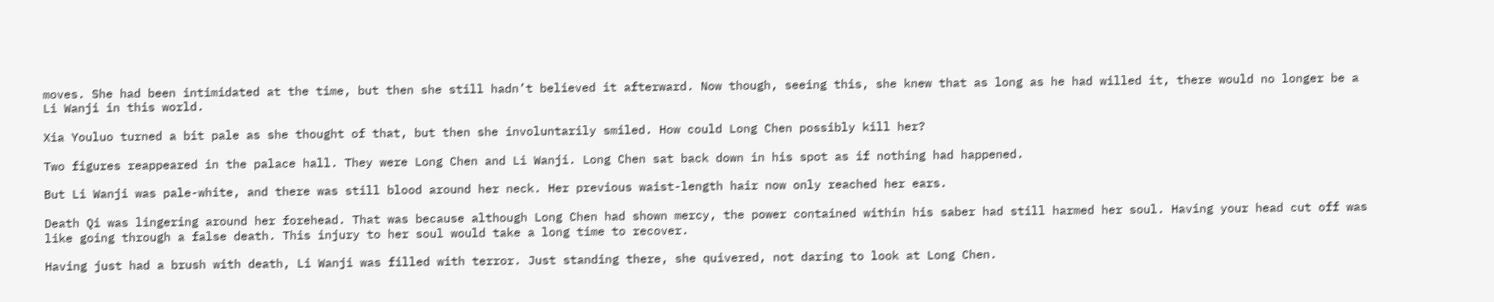moves. She had been intimidated at the time, but then she still hadn’t believed it afterward. Now though, seeing this, she knew that as long as he had willed it, there would no longer be a Li Wanji in this world.

Xia Youluo turned a bit pale as she thought of that, but then she involuntarily smiled. How could Long Chen possibly kill her?

Two figures reappeared in the palace hall. They were Long Chen and Li Wanji. Long Chen sat back down in his spot as if nothing had happened.

But Li Wanji was pale-white, and there was still blood around her neck. Her previous waist-length hair now only reached her ears.

Death Qi was lingering around her forehead. That was because although Long Chen had shown mercy, the power contained within his saber had still harmed her soul. Having your head cut off was like going through a false death. This injury to her soul would take a long time to recover.

Having just had a brush with death, Li Wanji was filled with terror. Just standing there, she quivered, not daring to look at Long Chen.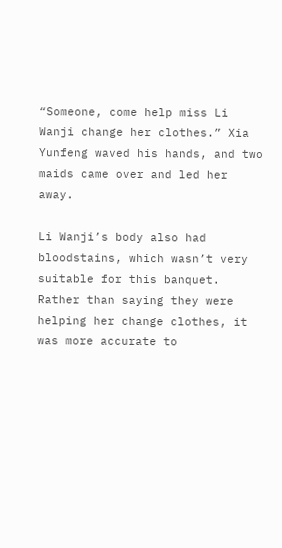“Someone, come help miss Li Wanji change her clothes.” Xia Yunfeng waved his hands, and two maids came over and led her away.

Li Wanji’s body also had bloodstains, which wasn’t very suitable for this banquet. Rather than saying they were helping her change clothes, it was more accurate to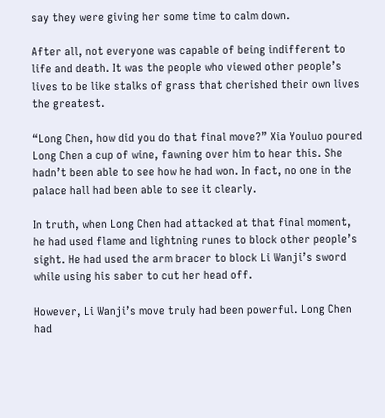say they were giving her some time to calm down.

After all, not everyone was capable of being indifferent to life and death. It was the people who viewed other people’s lives to be like stalks of grass that cherished their own lives the greatest.

“Long Chen, how did you do that final move?” Xia Youluo poured Long Chen a cup of wine, fawning over him to hear this. She hadn’t been able to see how he had won. In fact, no one in the palace hall had been able to see it clearly.

In truth, when Long Chen had attacked at that final moment, he had used flame and lightning runes to block other people’s sight. He had used the arm bracer to block Li Wanji’s sword while using his saber to cut her head off.

However, Li Wanji’s move truly had been powerful. Long Chen had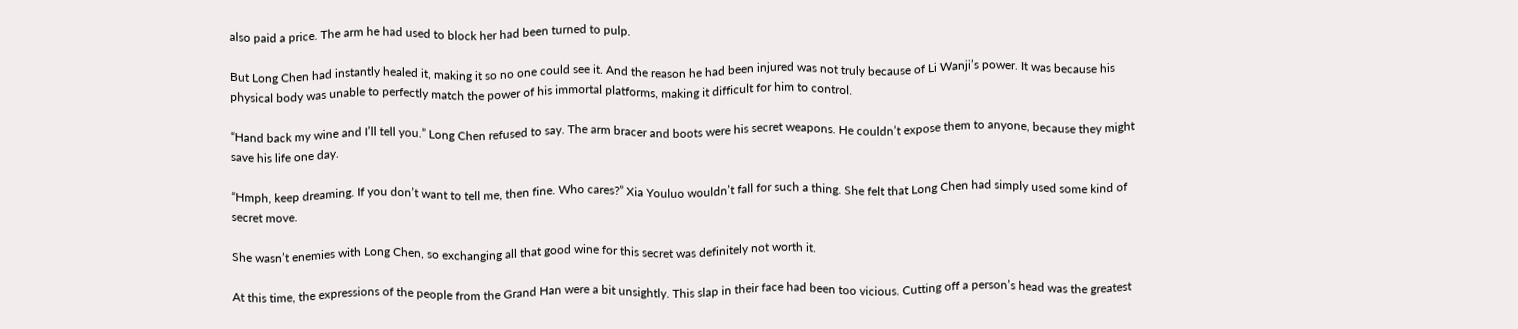also paid a price. The arm he had used to block her had been turned to pulp.

But Long Chen had instantly healed it, making it so no one could see it. And the reason he had been injured was not truly because of Li Wanji’s power. It was because his physical body was unable to perfectly match the power of his immortal platforms, making it difficult for him to control.

“Hand back my wine and I’ll tell you.” Long Chen refused to say. The arm bracer and boots were his secret weapons. He couldn’t expose them to anyone, because they might save his life one day.

“Hmph, keep dreaming. If you don’t want to tell me, then fine. Who cares?” Xia Youluo wouldn’t fall for such a thing. She felt that Long Chen had simply used some kind of secret move.

She wasn’t enemies with Long Chen, so exchanging all that good wine for this secret was definitely not worth it.

At this time, the expressions of the people from the Grand Han were a bit unsightly. This slap in their face had been too vicious. Cutting off a person’s head was the greatest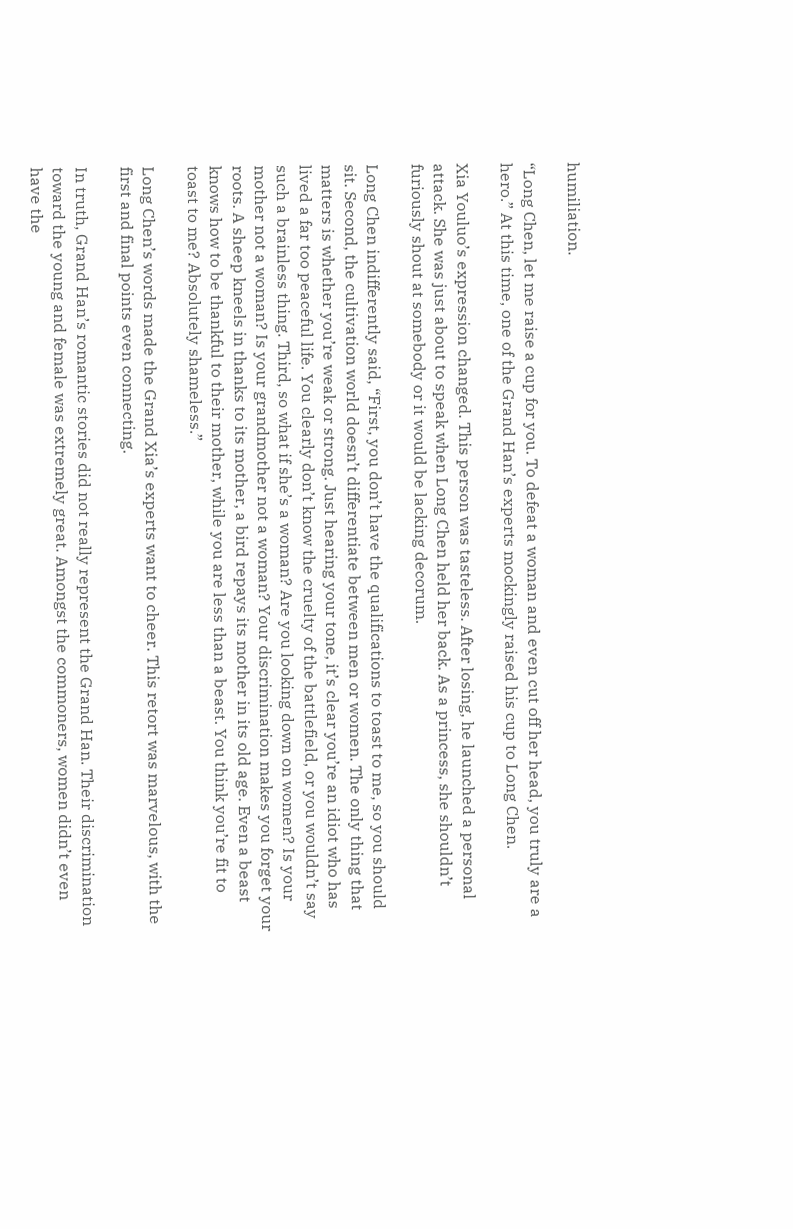humiliation.

“Long Chen, let me raise a cup for you. To defeat a woman and even cut off her head, you truly are a hero.” At this time, one of the Grand Han’s experts mockingly raised his cup to Long Chen.

Xia Youluo’s expression changed. This person was tasteless. After losing, he launched a personal attack. She was just about to speak when Long Chen held her back. As a princess, she shouldn’t furiously shout at somebody or it would be lacking decorum.

Long Chen indifferently said, “First, you don’t have the qualifications to toast to me, so you should sit. Second, the cultivation world doesn’t differentiate between men or women. The only thing that matters is whether you’re weak or strong. Just hearing your tone, it’s clear you’re an idiot who has lived a far too peaceful life. You clearly don’t know the cruelty of the battlefield, or you wouldn’t say such a brainless thing. Third, so what if she’s a woman? Are you looking down on women? Is your mother not a woman? Is your grandmother not a woman? Your discrimination makes you forget your roots. A sheep kneels in thanks to its mother, a bird repays its mother in its old age. Even a beast knows how to be thankful to their mother, while you are less than a beast. You think you’re fit to toast to me? Absolutely shameless.”

Long Chen’s words made the Grand Xia’s experts want to cheer. This retort was marvelous, with the first and final points even connecting.

In truth, Grand Han’s romantic stories did not really represent the Grand Han. Their discrimination toward the young and female was extremely great. Amongst the commoners, women didn’t even have the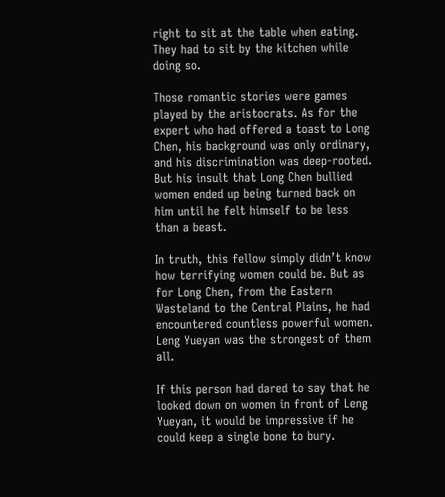right to sit at the table when eating. They had to sit by the kitchen while doing so.

Those romantic stories were games played by the aristocrats. As for the expert who had offered a toast to Long Chen, his background was only ordinary, and his discrimination was deep-rooted. But his insult that Long Chen bullied women ended up being turned back on him until he felt himself to be less than a beast.

In truth, this fellow simply didn’t know how terrifying women could be. But as for Long Chen, from the Eastern Wasteland to the Central Plains, he had encountered countless powerful women. Leng Yueyan was the strongest of them all.

If this person had dared to say that he looked down on women in front of Leng Yueyan, it would be impressive if he could keep a single bone to bury.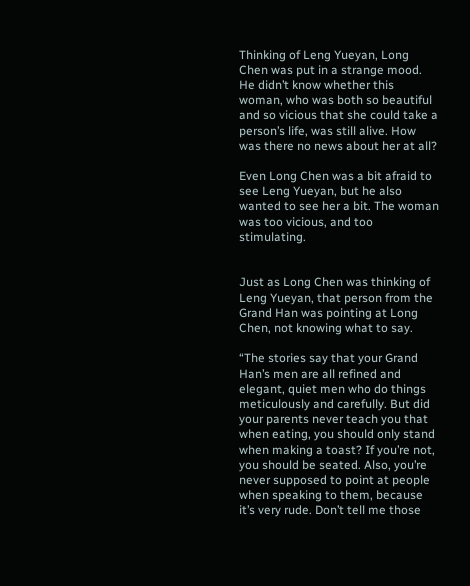Thinking of Leng Yueyan, Long Chen was put in a strange mood. He didn’t know whether this woman, who was both so beautiful and so vicious that she could take a person’s life, was still alive. How was there no news about her at all?

Even Long Chen was a bit afraid to see Leng Yueyan, but he also wanted to see her a bit. The woman was too vicious, and too stimulating.


Just as Long Chen was thinking of Leng Yueyan, that person from the Grand Han was pointing at Long Chen, not knowing what to say.

“The stories say that your Grand Han’s men are all refined and elegant, quiet men who do things meticulously and carefully. But did your parents never teach you that when eating, you should only stand when making a toast? If you’re not, you should be seated. Also, you’re never supposed to point at people when speaking to them, because it’s very rude. Don’t tell me those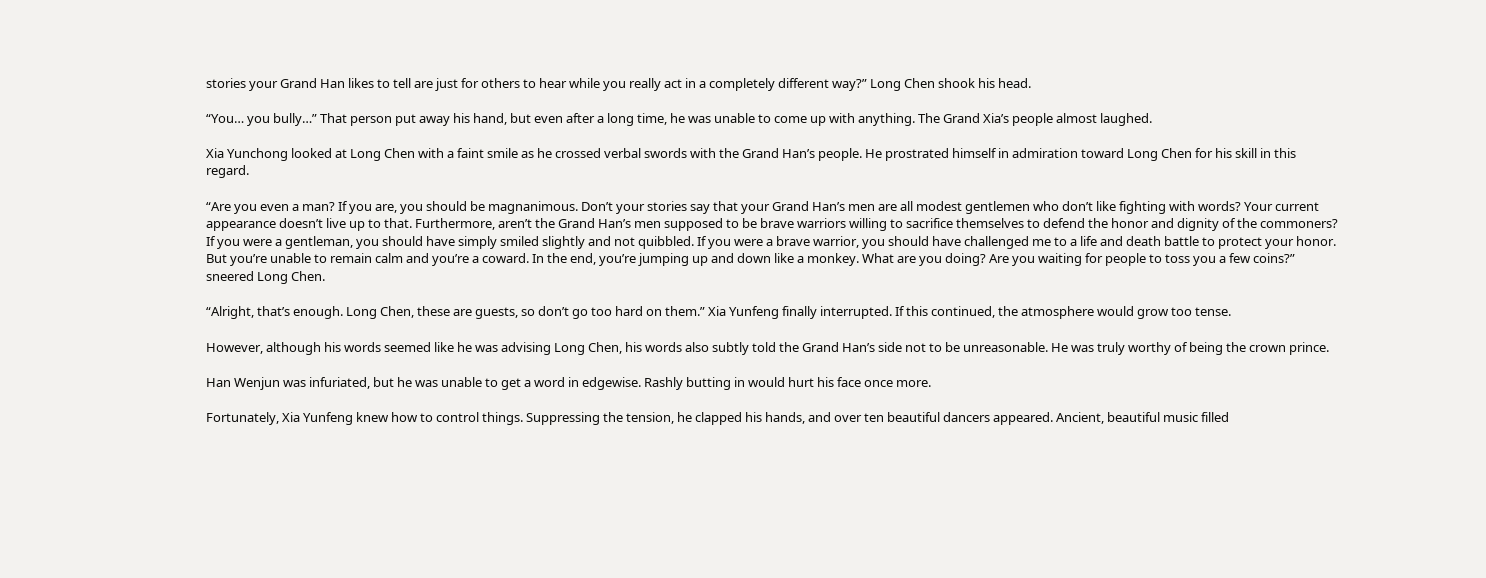stories your Grand Han likes to tell are just for others to hear while you really act in a completely different way?” Long Chen shook his head.

“You… you bully…” That person put away his hand, but even after a long time, he was unable to come up with anything. The Grand Xia’s people almost laughed.

Xia Yunchong looked at Long Chen with a faint smile as he crossed verbal swords with the Grand Han’s people. He prostrated himself in admiration toward Long Chen for his skill in this regard.

“Are you even a man? If you are, you should be magnanimous. Don’t your stories say that your Grand Han’s men are all modest gentlemen who don’t like fighting with words? Your current appearance doesn’t live up to that. Furthermore, aren’t the Grand Han’s men supposed to be brave warriors willing to sacrifice themselves to defend the honor and dignity of the commoners? If you were a gentleman, you should have simply smiled slightly and not quibbled. If you were a brave warrior, you should have challenged me to a life and death battle to protect your honor. But you’re unable to remain calm and you’re a coward. In the end, you’re jumping up and down like a monkey. What are you doing? Are you waiting for people to toss you a few coins?” sneered Long Chen.

“Alright, that’s enough. Long Chen, these are guests, so don’t go too hard on them.” Xia Yunfeng finally interrupted. If this continued, the atmosphere would grow too tense.

However, although his words seemed like he was advising Long Chen, his words also subtly told the Grand Han’s side not to be unreasonable. He was truly worthy of being the crown prince.

Han Wenjun was infuriated, but he was unable to get a word in edgewise. Rashly butting in would hurt his face once more.

Fortunately, Xia Yunfeng knew how to control things. Suppressing the tension, he clapped his hands, and over ten beautiful dancers appeared. Ancient, beautiful music filled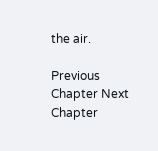the air.

Previous Chapter Next Chapter